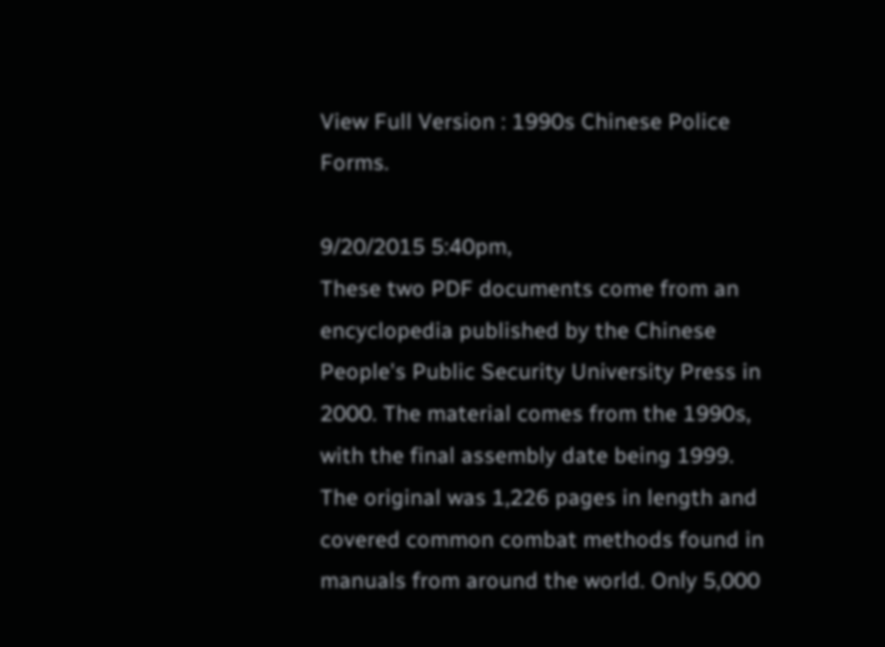View Full Version : 1990s Chinese Police Forms.

9/20/2015 5:40pm,
These two PDF documents come from an encyclopedia published by the Chinese People's Public Security University Press in 2000. The material comes from the 1990s, with the final assembly date being 1999. The original was 1,226 pages in length and covered common combat methods found in manuals from around the world. Only 5,000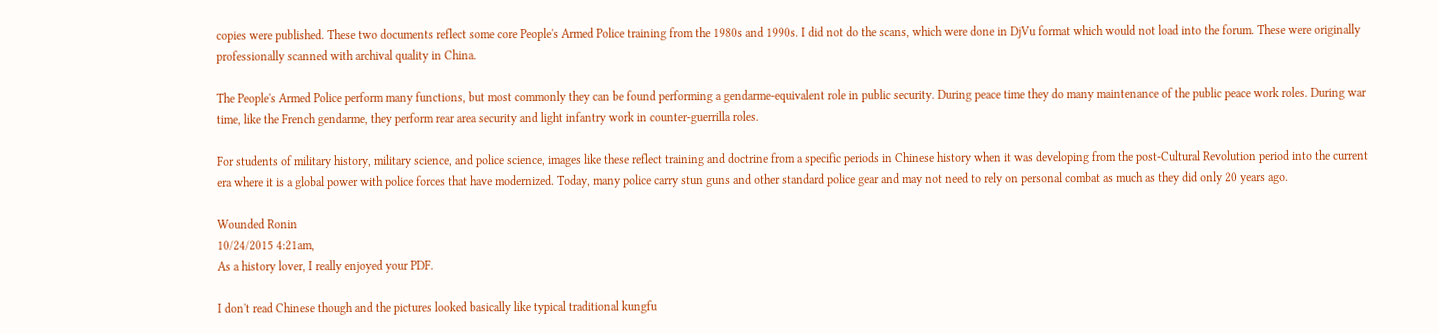copies were published. These two documents reflect some core People's Armed Police training from the 1980s and 1990s. I did not do the scans, which were done in DjVu format which would not load into the forum. These were originally professionally scanned with archival quality in China.

The People's Armed Police perform many functions, but most commonly they can be found performing a gendarme-equivalent role in public security. During peace time they do many maintenance of the public peace work roles. During war time, like the French gendarme, they perform rear area security and light infantry work in counter-guerrilla roles.

For students of military history, military science, and police science, images like these reflect training and doctrine from a specific periods in Chinese history when it was developing from the post-Cultural Revolution period into the current era where it is a global power with police forces that have modernized. Today, many police carry stun guns and other standard police gear and may not need to rely on personal combat as much as they did only 20 years ago.

Wounded Ronin
10/24/2015 4:21am,
As a history lover, I really enjoyed your PDF.

I don't read Chinese though and the pictures looked basically like typical traditional kungfu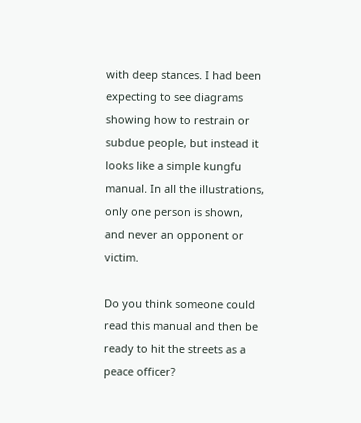with deep stances. I had been expecting to see diagrams showing how to restrain or subdue people, but instead it looks like a simple kungfu manual. In all the illustrations, only one person is shown, and never an opponent or victim.

Do you think someone could read this manual and then be ready to hit the streets as a peace officer?